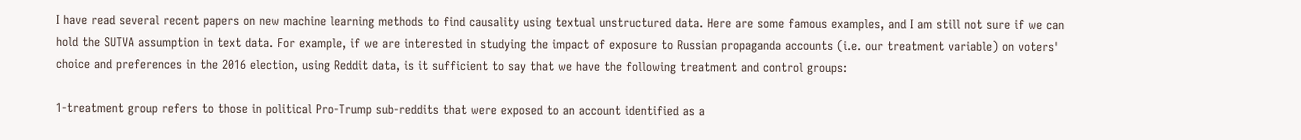I have read several recent papers on new machine learning methods to find causality using textual unstructured data. Here are some famous examples, and I am still not sure if we can hold the SUTVA assumption in text data. For example, if we are interested in studying the impact of exposure to Russian propaganda accounts (i.e. our treatment variable) on voters' choice and preferences in the 2016 election, using Reddit data, is it sufficient to say that we have the following treatment and control groups:

1-treatment group refers to those in political Pro-Trump sub-reddits that were exposed to an account identified as a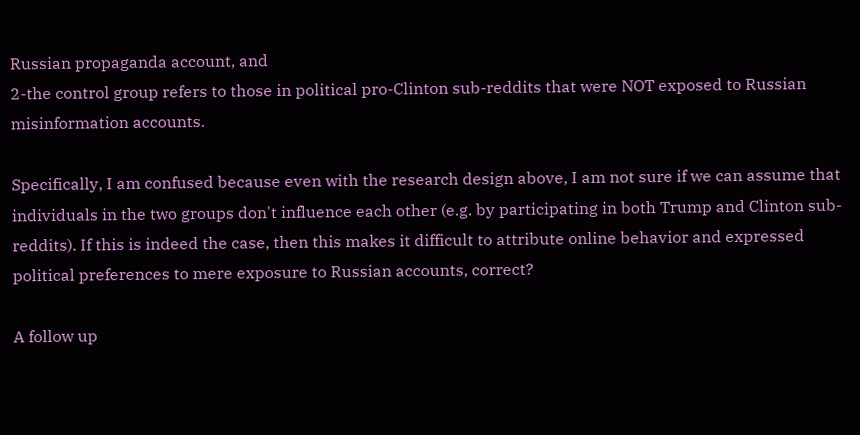Russian propaganda account, and
2-the control group refers to those in political pro-Clinton sub-reddits that were NOT exposed to Russian misinformation accounts.

Specifically, I am confused because even with the research design above, I am not sure if we can assume that individuals in the two groups don't influence each other (e.g. by participating in both Trump and Clinton sub-reddits). If this is indeed the case, then this makes it difficult to attribute online behavior and expressed political preferences to mere exposure to Russian accounts, correct?

A follow up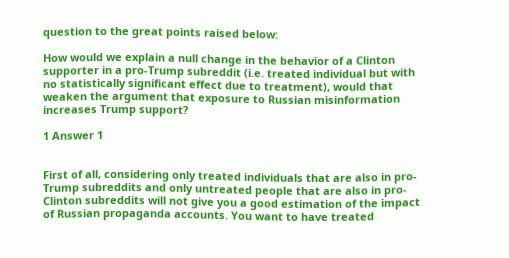question to the great points raised below:

How would we explain a null change in the behavior of a Clinton supporter in a pro-Trump subreddit (i.e. treated individual but with no statistically significant effect due to treatment), would that weaken the argument that exposure to Russian misinformation increases Trump support?

1 Answer 1


First of all, considering only treated individuals that are also in pro-Trump subreddits and only untreated people that are also in pro-Clinton subreddits will not give you a good estimation of the impact of Russian propaganda accounts. You want to have treated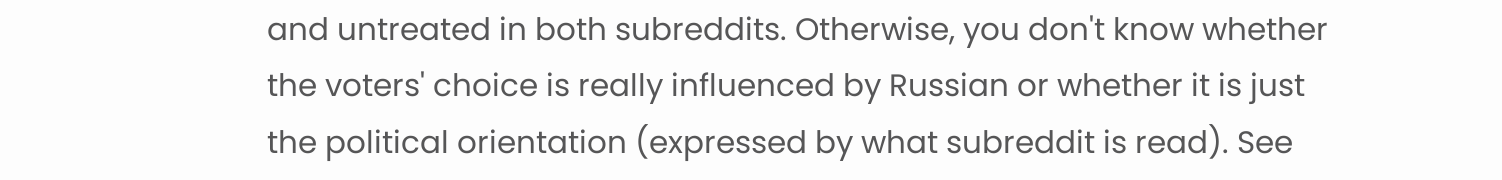and untreated in both subreddits. Otherwise, you don't know whether the voters' choice is really influenced by Russian or whether it is just the political orientation (expressed by what subreddit is read). See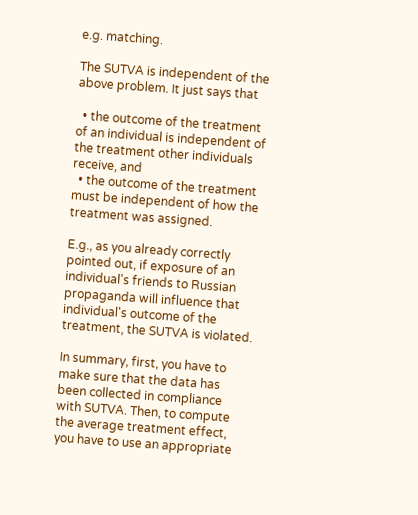e.g. matching.

The SUTVA is independent of the above problem. It just says that

  • the outcome of the treatment of an individual is independent of the treatment other individuals receive, and
  • the outcome of the treatment must be independent of how the treatment was assigned.

E.g., as you already correctly pointed out, if exposure of an individual's friends to Russian propaganda will influence that individual's outcome of the treatment, the SUTVA is violated.

In summary, first, you have to make sure that the data has been collected in compliance with SUTVA. Then, to compute the average treatment effect, you have to use an appropriate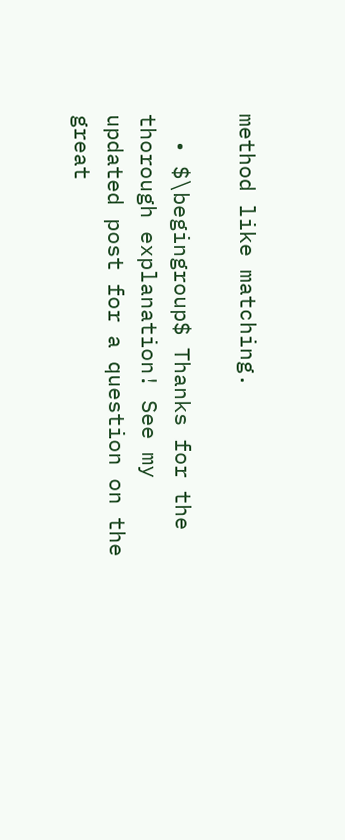method like matching.

  • $\begingroup$ Thanks for the thorough explanation! See my updated post for a question on the great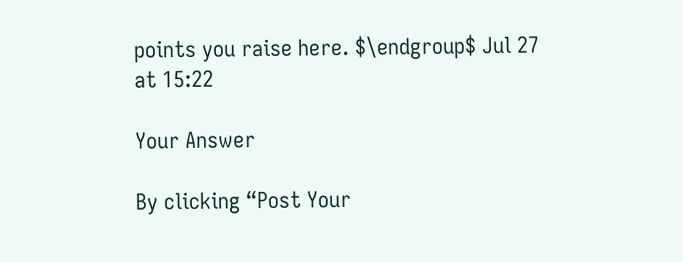points you raise here. $\endgroup$ Jul 27 at 15:22

Your Answer

By clicking “Post Your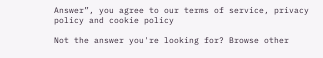Answer”, you agree to our terms of service, privacy policy and cookie policy

Not the answer you're looking for? Browse other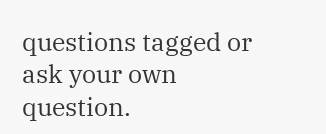questions tagged or ask your own question.